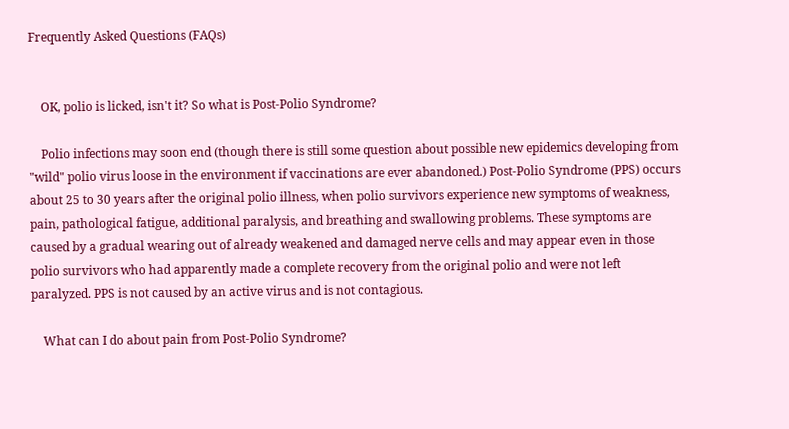Frequently Asked Questions (FAQs)


    OK, polio is licked, isn't it? So what is Post-Polio Syndrome?

    Polio infections may soon end (though there is still some question about possible new epidemics developing from "wild" polio virus loose in the environment if vaccinations are ever abandoned.) Post-Polio Syndrome (PPS) occurs about 25 to 30 years after the original polio illness, when polio survivors experience new symptoms of weakness, pain, pathological fatigue, additional paralysis, and breathing and swallowing problems. These symptoms are caused by a gradual wearing out of already weakened and damaged nerve cells and may appear even in those polio survivors who had apparently made a complete recovery from the original polio and were not left paralyzed. PPS is not caused by an active virus and is not contagious.

    What can I do about pain from Post-Polio Syndrome?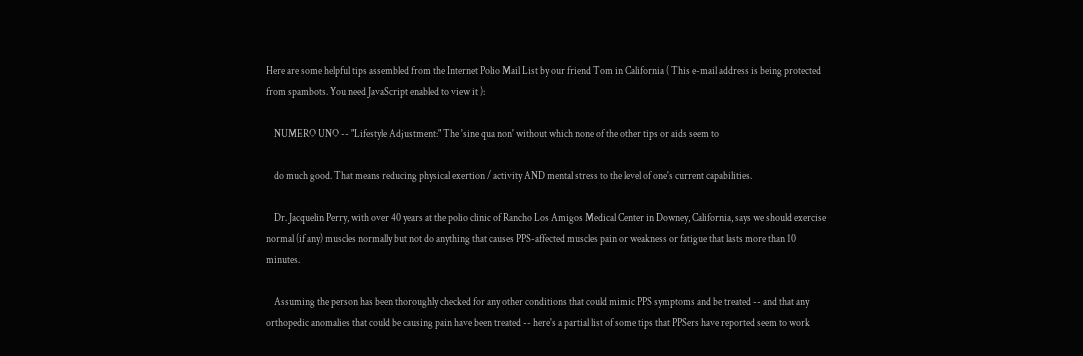Here are some helpful tips assembled from the Internet Polio Mail List by our friend Tom in California ( This e-mail address is being protected from spambots. You need JavaScript enabled to view it ):

    NUMERO UNO -- "Lifestyle Adjustment:" The 'sine qua non' without which none of the other tips or aids seem to

    do much good. That means reducing physical exertion / activity AND mental stress to the level of one's current capabilities.

    Dr. Jacquelin Perry, with over 40 years at the polio clinic of Rancho Los Amigos Medical Center in Downey, California, says we should exercise normal (if any) muscles normally but not do anything that causes PPS-affected muscles pain or weakness or fatigue that lasts more than 10 minutes.

    Assuming the person has been thoroughly checked for any other conditions that could mimic PPS symptoms and be treated -- and that any orthopedic anomalies that could be causing pain have been treated -- here's a partial list of some tips that PPSers have reported seem to work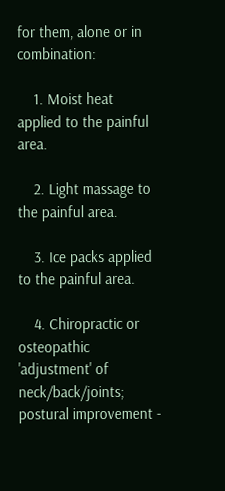for them, alone or in combination:

    1. Moist heat applied to the painful area.

    2. Light massage to the painful area.

    3. Ice packs applied to the painful area.

    4. Chiropractic or osteopathic 'adjustment' of neck/back/joints; postural improvement -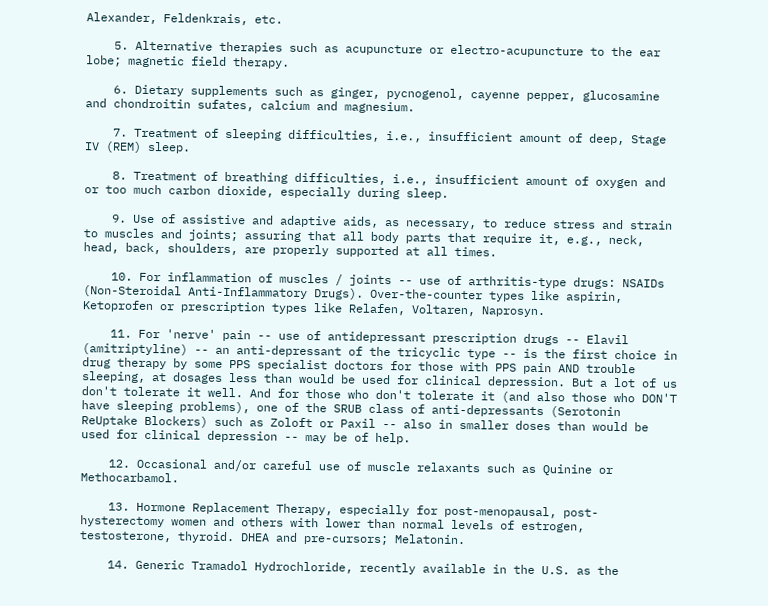Alexander, Feldenkrais, etc.

    5. Alternative therapies such as acupuncture or electro-acupuncture to the ear lobe; magnetic field therapy.

    6. Dietary supplements such as ginger, pycnogenol, cayenne pepper, glucosamine and chondroitin sufates, calcium and magnesium.

    7. Treatment of sleeping difficulties, i.e., insufficient amount of deep, Stage IV (REM) sleep.

    8. Treatment of breathing difficulties, i.e., insufficient amount of oxygen and or too much carbon dioxide, especially during sleep.

    9. Use of assistive and adaptive aids, as necessary, to reduce stress and strain to muscles and joints; assuring that all body parts that require it, e.g., neck, head, back, shoulders, are properly supported at all times.

    10. For inflammation of muscles / joints -- use of arthritis-type drugs: NSAIDs (Non-Steroidal Anti-Inflammatory Drugs). Over-the-counter types like aspirin, Ketoprofen or prescription types like Relafen, Voltaren, Naprosyn.

    11. For 'nerve' pain -- use of antidepressant prescription drugs -- Elavil (amitriptyline) -- an anti-depressant of the tricyclic type -- is the first choice in drug therapy by some PPS specialist doctors for those with PPS pain AND trouble sleeping, at dosages less than would be used for clinical depression. But a lot of us don't tolerate it well. And for those who don't tolerate it (and also those who DON'T have sleeping problems), one of the SRUB class of anti-depressants (Serotonin ReUptake Blockers) such as Zoloft or Paxil -- also in smaller doses than would be used for clinical depression -- may be of help.

    12. Occasional and/or careful use of muscle relaxants such as Quinine or Methocarbamol.

    13. Hormone Replacement Therapy, especially for post-menopausal, post-hysterectomy women and others with lower than normal levels of estrogen, testosterone, thyroid. DHEA and pre-cursors; Melatonin.

    14. Generic Tramadol Hydrochloride, recently available in the U.S. as the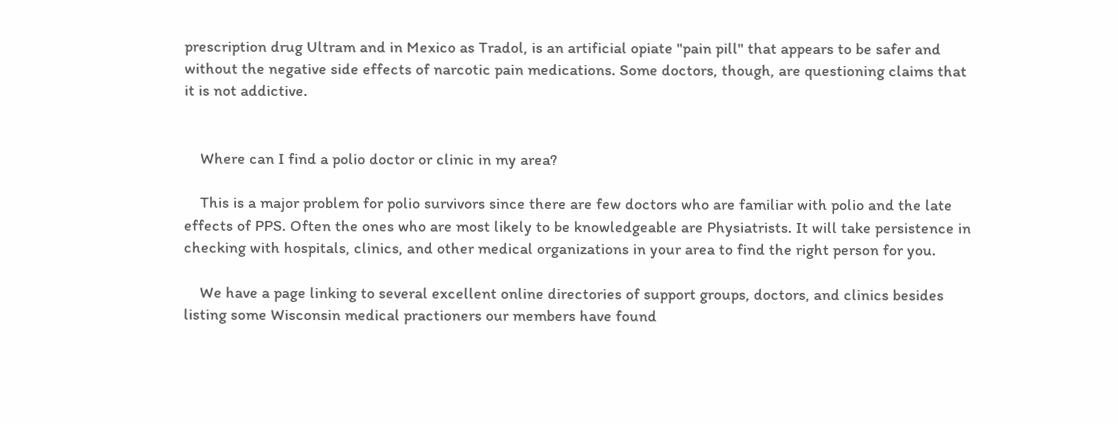prescription drug Ultram and in Mexico as Tradol, is an artificial opiate "pain pill" that appears to be safer and without the negative side effects of narcotic pain medications. Some doctors, though, are questioning claims that it is not addictive.


    Where can I find a polio doctor or clinic in my area?

    This is a major problem for polio survivors since there are few doctors who are familiar with polio and the late effects of PPS. Often the ones who are most likely to be knowledgeable are Physiatrists. It will take persistence in checking with hospitals, clinics, and other medical organizations in your area to find the right person for you.

    We have a page linking to several excellent online directories of support groups, doctors, and clinics besides listing some Wisconsin medical practioners our members have found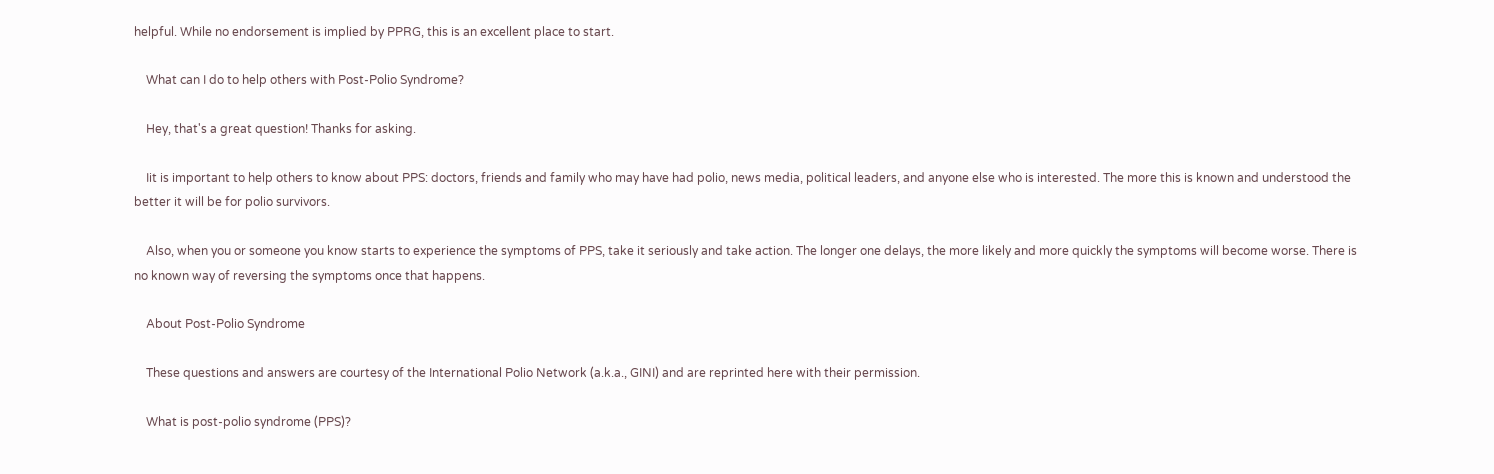helpful. While no endorsement is implied by PPRG, this is an excellent place to start.

    What can I do to help others with Post-Polio Syndrome?

    Hey, that's a great question! Thanks for asking.

    Iit is important to help others to know about PPS: doctors, friends and family who may have had polio, news media, political leaders, and anyone else who is interested. The more this is known and understood the better it will be for polio survivors.

    Also, when you or someone you know starts to experience the symptoms of PPS, take it seriously and take action. The longer one delays, the more likely and more quickly the symptoms will become worse. There is no known way of reversing the symptoms once that happens.

    About Post-Polio Syndrome

    These questions and answers are courtesy of the International Polio Network (a.k.a., GINI) and are reprinted here with their permission.

    What is post-polio syndrome (PPS)?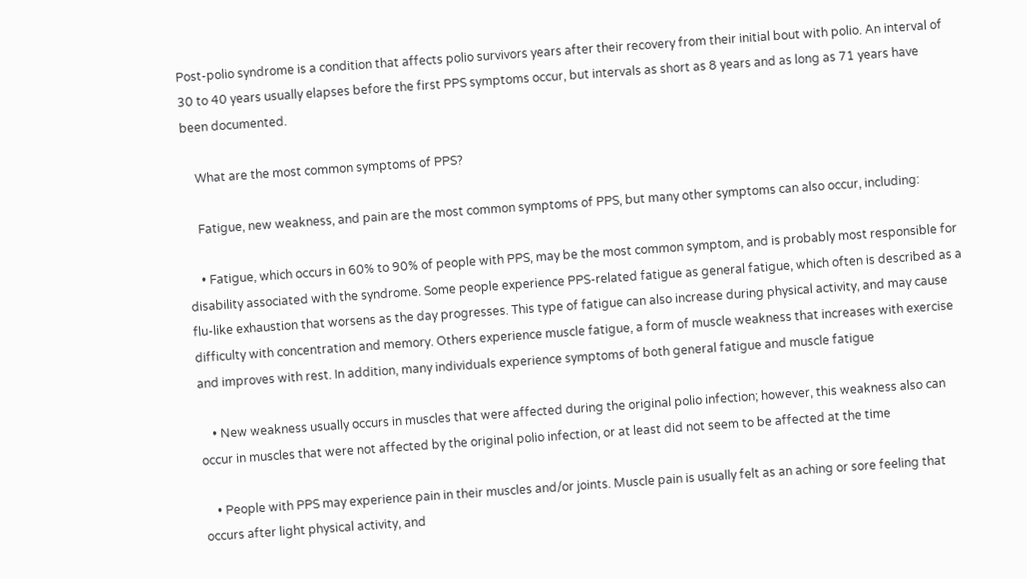Post-polio syndrome is a condition that affects polio survivors years after their recovery from their initial bout with polio. An interval of 30 to 40 years usually elapses before the first PPS symptoms occur, but intervals as short as 8 years and as long as 71 years have been documented.

    What are the most common symptoms of PPS?

    Fatigue, new weakness, and pain are the most common symptoms of PPS, but many other symptoms can also occur, including:

    • Fatigue, which occurs in 60% to 90% of people with PPS, may be the most common symptom, and is probably most responsible for disability associated with the syndrome. Some people experience PPS-related fatigue as general fatigue, which often is described as a flu-like exhaustion that worsens as the day progresses. This type of fatigue can also increase during physical activity, and may cause difficulty with concentration and memory. Others experience muscle fatigue, a form of muscle weakness that increases with exercise and improves with rest. In addition, many individuals experience symptoms of both general fatigue and muscle fatigue

    • New weakness usually occurs in muscles that were affected during the original polio infection; however, this weakness also can occur in muscles that were not affected by the original polio infection, or at least did not seem to be affected at the time

    • People with PPS may experience pain in their muscles and/or joints. Muscle pain is usually felt as an aching or sore feeling that occurs after light physical activity, and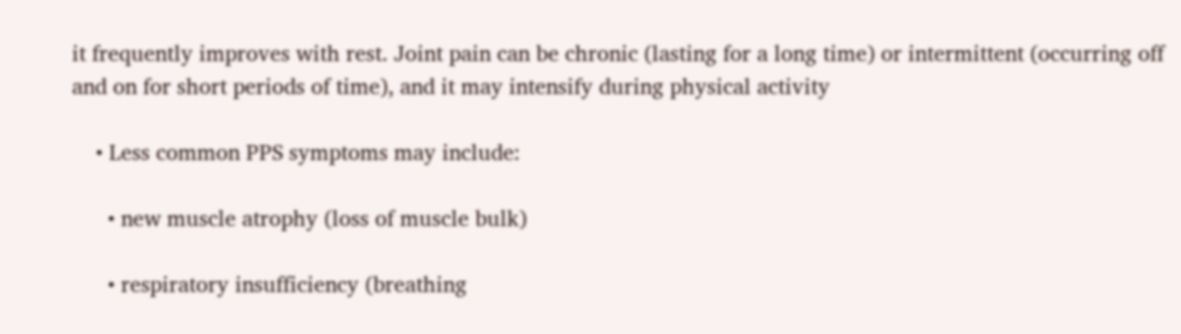it frequently improves with rest. Joint pain can be chronic (lasting for a long time) or intermittent (occurring off and on for short periods of time), and it may intensify during physical activity

    • Less common PPS symptoms may include:

      • new muscle atrophy (loss of muscle bulk)

      • respiratory insufficiency (breathing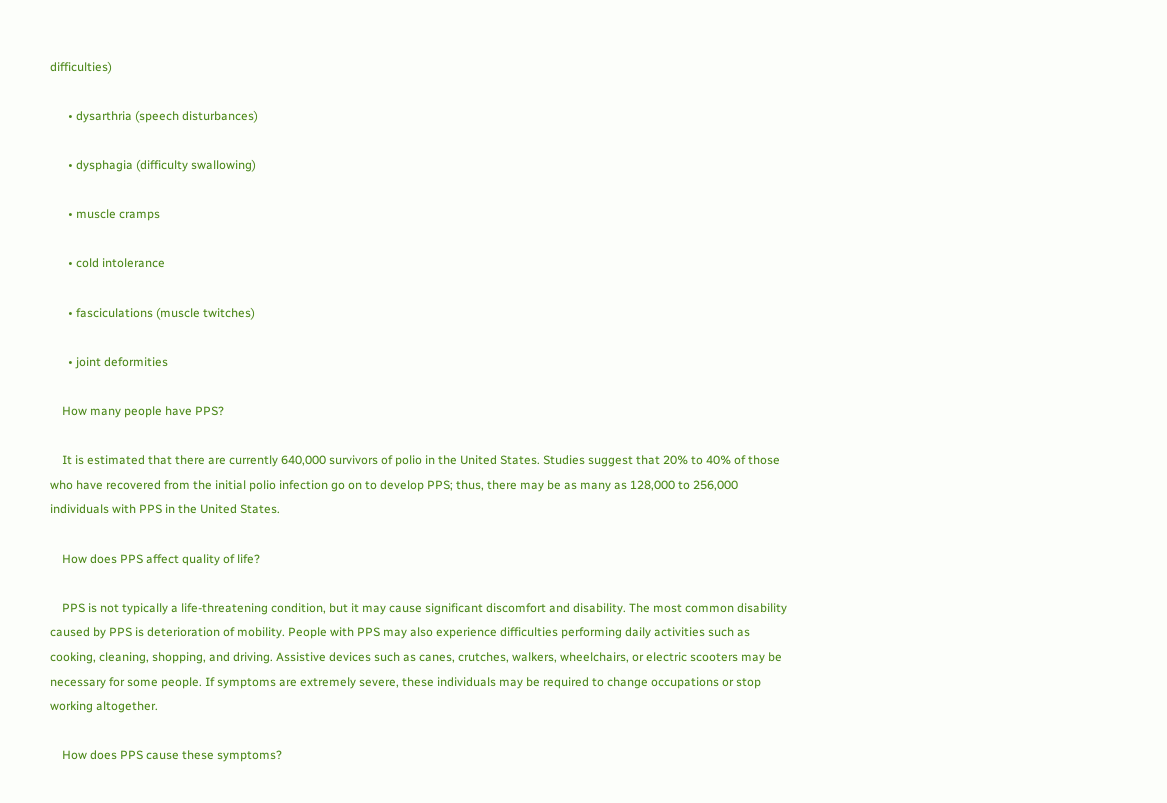difficulties)

      • dysarthria (speech disturbances)

      • dysphagia (difficulty swallowing)

      • muscle cramps

      • cold intolerance

      • fasciculations (muscle twitches)

      • joint deformities

    How many people have PPS?

    It is estimated that there are currently 640,000 survivors of polio in the United States. Studies suggest that 20% to 40% of those who have recovered from the initial polio infection go on to develop PPS; thus, there may be as many as 128,000 to 256,000 individuals with PPS in the United States.

    How does PPS affect quality of life?

    PPS is not typically a life-threatening condition, but it may cause significant discomfort and disability. The most common disability caused by PPS is deterioration of mobility. People with PPS may also experience difficulties performing daily activities such as cooking, cleaning, shopping, and driving. Assistive devices such as canes, crutches, walkers, wheelchairs, or electric scooters may be necessary for some people. If symptoms are extremely severe, these individuals may be required to change occupations or stop working altogether.

    How does PPS cause these symptoms?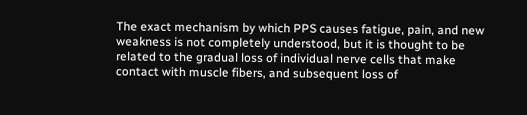The exact mechanism by which PPS causes fatigue, pain, and new weakness is not completely understood, but it is thought to be related to the gradual loss of individual nerve cells that make contact with muscle fibers, and subsequent loss of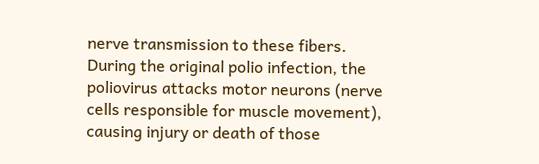nerve transmission to these fibers. During the original polio infection, the poliovirus attacks motor neurons (nerve cells responsible for muscle movement), causing injury or death of those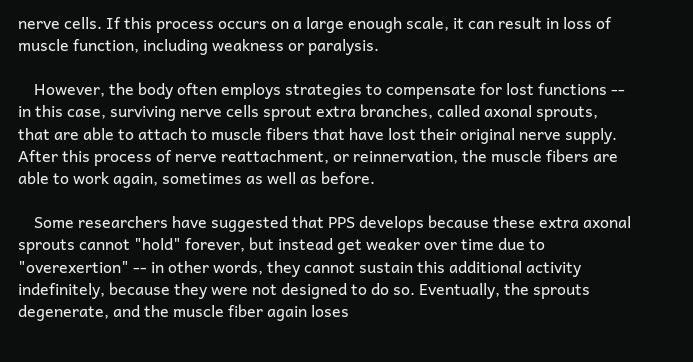nerve cells. If this process occurs on a large enough scale, it can result in loss of muscle function, including weakness or paralysis.

    However, the body often employs strategies to compensate for lost functions -- in this case, surviving nerve cells sprout extra branches, called axonal sprouts, that are able to attach to muscle fibers that have lost their original nerve supply. After this process of nerve reattachment, or reinnervation, the muscle fibers are able to work again, sometimes as well as before.

    Some researchers have suggested that PPS develops because these extra axonal sprouts cannot "hold" forever, but instead get weaker over time due to "overexertion" -- in other words, they cannot sustain this additional activity indefinitely, because they were not designed to do so. Eventually, the sprouts degenerate, and the muscle fiber again loses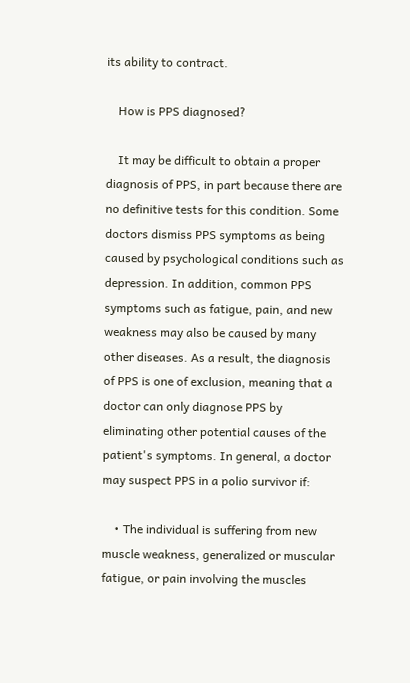its ability to contract.

    How is PPS diagnosed?

    It may be difficult to obtain a proper diagnosis of PPS, in part because there are no definitive tests for this condition. Some doctors dismiss PPS symptoms as being caused by psychological conditions such as depression. In addition, common PPS symptoms such as fatigue, pain, and new weakness may also be caused by many other diseases. As a result, the diagnosis of PPS is one of exclusion, meaning that a doctor can only diagnose PPS by eliminating other potential causes of the patient's symptoms. In general, a doctor may suspect PPS in a polio survivor if:

    • The individual is suffering from new muscle weakness, generalized or muscular fatigue, or pain involving the muscles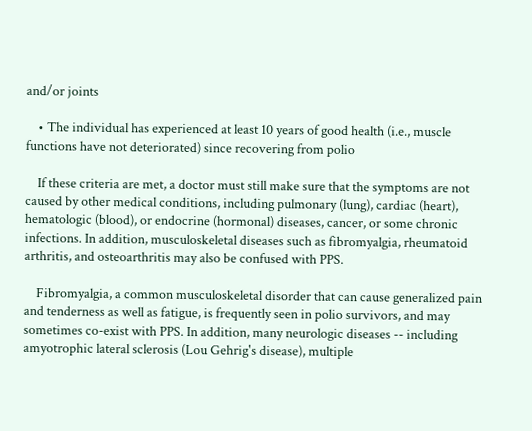and/or joints

    • The individual has experienced at least 10 years of good health (i.e., muscle functions have not deteriorated) since recovering from polio

    If these criteria are met, a doctor must still make sure that the symptoms are not caused by other medical conditions, including pulmonary (lung), cardiac (heart), hematologic (blood), or endocrine (hormonal) diseases, cancer, or some chronic infections. In addition, musculoskeletal diseases such as fibromyalgia, rheumatoid arthritis, and osteoarthritis may also be confused with PPS.

    Fibromyalgia, a common musculoskeletal disorder that can cause generalized pain and tenderness as well as fatigue, is frequently seen in polio survivors, and may sometimes co-exist with PPS. In addition, many neurologic diseases -- including amyotrophic lateral sclerosis (Lou Gehrig's disease), multiple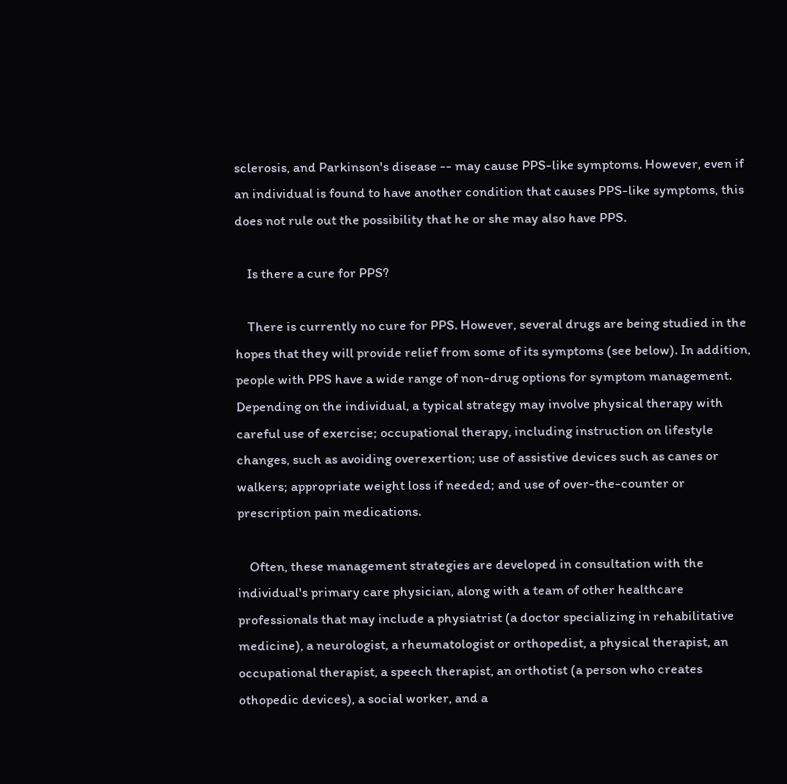sclerosis, and Parkinson's disease -- may cause PPS-like symptoms. However, even if an individual is found to have another condition that causes PPS-like symptoms, this does not rule out the possibility that he or she may also have PPS.

    Is there a cure for PPS?

    There is currently no cure for PPS. However, several drugs are being studied in the hopes that they will provide relief from some of its symptoms (see below). In addition, people with PPS have a wide range of non-drug options for symptom management. Depending on the individual, a typical strategy may involve physical therapy with careful use of exercise; occupational therapy, including instruction on lifestyle changes, such as avoiding overexertion; use of assistive devices such as canes or walkers; appropriate weight loss if needed; and use of over-the-counter or prescription pain medications.

    Often, these management strategies are developed in consultation with the individual's primary care physician, along with a team of other healthcare professionals that may include a physiatrist (a doctor specializing in rehabilitative medicine), a neurologist, a rheumatologist or orthopedist, a physical therapist, an occupational therapist, a speech therapist, an orthotist (a person who creates othopedic devices), a social worker, and a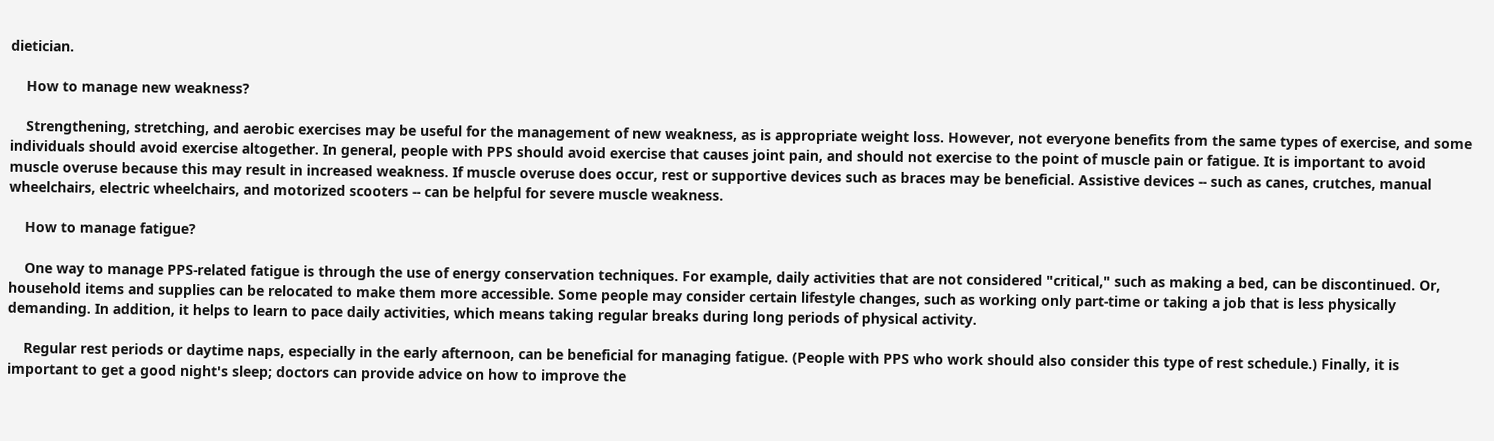dietician.

    How to manage new weakness?

    Strengthening, stretching, and aerobic exercises may be useful for the management of new weakness, as is appropriate weight loss. However, not everyone benefits from the same types of exercise, and some individuals should avoid exercise altogether. In general, people with PPS should avoid exercise that causes joint pain, and should not exercise to the point of muscle pain or fatigue. It is important to avoid muscle overuse because this may result in increased weakness. If muscle overuse does occur, rest or supportive devices such as braces may be beneficial. Assistive devices -- such as canes, crutches, manual wheelchairs, electric wheelchairs, and motorized scooters -- can be helpful for severe muscle weakness.

    How to manage fatigue?

    One way to manage PPS-related fatigue is through the use of energy conservation techniques. For example, daily activities that are not considered "critical," such as making a bed, can be discontinued. Or, household items and supplies can be relocated to make them more accessible. Some people may consider certain lifestyle changes, such as working only part-time or taking a job that is less physically demanding. In addition, it helps to learn to pace daily activities, which means taking regular breaks during long periods of physical activity.

    Regular rest periods or daytime naps, especially in the early afternoon, can be beneficial for managing fatigue. (People with PPS who work should also consider this type of rest schedule.) Finally, it is important to get a good night's sleep; doctors can provide advice on how to improve the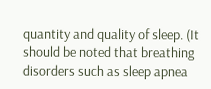quantity and quality of sleep. (It should be noted that breathing disorders such as sleep apnea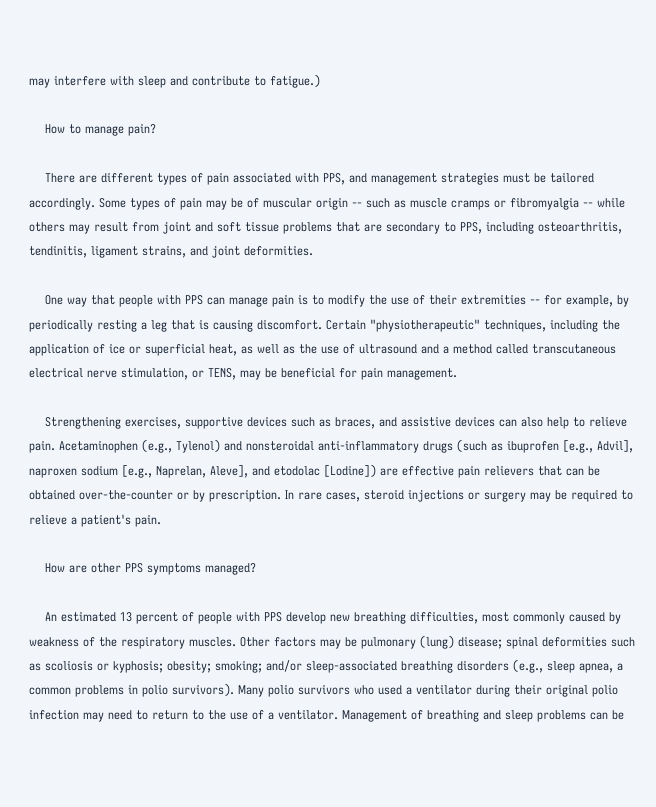may interfere with sleep and contribute to fatigue.)

    How to manage pain?

    There are different types of pain associated with PPS, and management strategies must be tailored accordingly. Some types of pain may be of muscular origin -- such as muscle cramps or fibromyalgia -- while others may result from joint and soft tissue problems that are secondary to PPS, including osteoarthritis, tendinitis, ligament strains, and joint deformities.

    One way that people with PPS can manage pain is to modify the use of their extremities -- for example, by periodically resting a leg that is causing discomfort. Certain "physiotherapeutic" techniques, including the application of ice or superficial heat, as well as the use of ultrasound and a method called transcutaneous electrical nerve stimulation, or TENS, may be beneficial for pain management.

    Strengthening exercises, supportive devices such as braces, and assistive devices can also help to relieve pain. Acetaminophen (e.g., Tylenol) and nonsteroidal anti-inflammatory drugs (such as ibuprofen [e.g., Advil], naproxen sodium [e.g., Naprelan, Aleve], and etodolac [Lodine]) are effective pain relievers that can be obtained over-the-counter or by prescription. In rare cases, steroid injections or surgery may be required to relieve a patient's pain.

    How are other PPS symptoms managed?

    An estimated 13 percent of people with PPS develop new breathing difficulties, most commonly caused by weakness of the respiratory muscles. Other factors may be pulmonary (lung) disease; spinal deformities such as scoliosis or kyphosis; obesity; smoking; and/or sleep-associated breathing disorders (e.g., sleep apnea, a common problems in polio survivors). Many polio survivors who used a ventilator during their original polio infection may need to return to the use of a ventilator. Management of breathing and sleep problems can be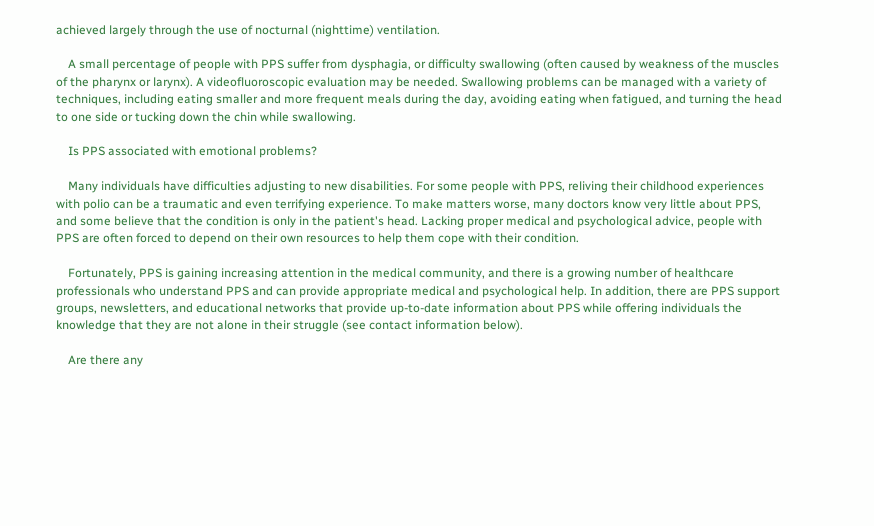achieved largely through the use of nocturnal (nighttime) ventilation.

    A small percentage of people with PPS suffer from dysphagia, or difficulty swallowing (often caused by weakness of the muscles of the pharynx or larynx). A videofluoroscopic evaluation may be needed. Swallowing problems can be managed with a variety of techniques, including eating smaller and more frequent meals during the day, avoiding eating when fatigued, and turning the head to one side or tucking down the chin while swallowing.

    Is PPS associated with emotional problems?

    Many individuals have difficulties adjusting to new disabilities. For some people with PPS, reliving their childhood experiences with polio can be a traumatic and even terrifying experience. To make matters worse, many doctors know very little about PPS, and some believe that the condition is only in the patient's head. Lacking proper medical and psychological advice, people with PPS are often forced to depend on their own resources to help them cope with their condition.

    Fortunately, PPS is gaining increasing attention in the medical community, and there is a growing number of healthcare professionals who understand PPS and can provide appropriate medical and psychological help. In addition, there are PPS support groups, newsletters, and educational networks that provide up-to-date information about PPS while offering individuals the knowledge that they are not alone in their struggle (see contact information below).

    Are there any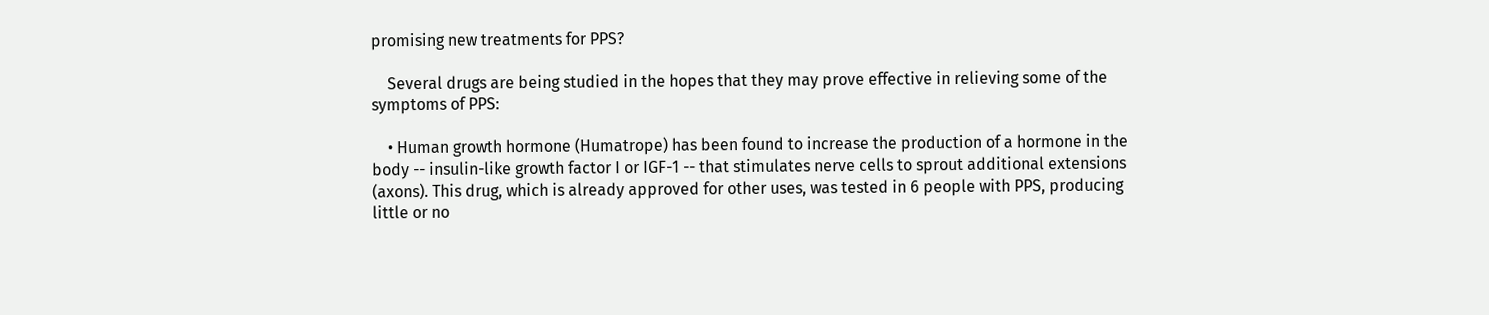promising new treatments for PPS?

    Several drugs are being studied in the hopes that they may prove effective in relieving some of the symptoms of PPS:

    • Human growth hormone (Humatrope) has been found to increase the production of a hormone in the body -- insulin-like growth factor I or IGF-1 -- that stimulates nerve cells to sprout additional extensions (axons). This drug, which is already approved for other uses, was tested in 6 people with PPS, producing little or no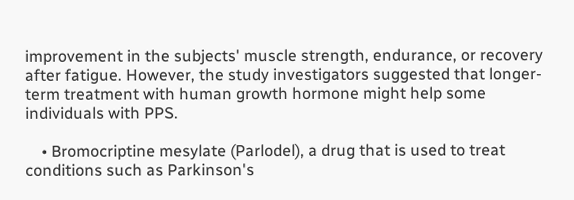improvement in the subjects' muscle strength, endurance, or recovery after fatigue. However, the study investigators suggested that longer-term treatment with human growth hormone might help some individuals with PPS.

    • Bromocriptine mesylate (Parlodel), a drug that is used to treat conditions such as Parkinson's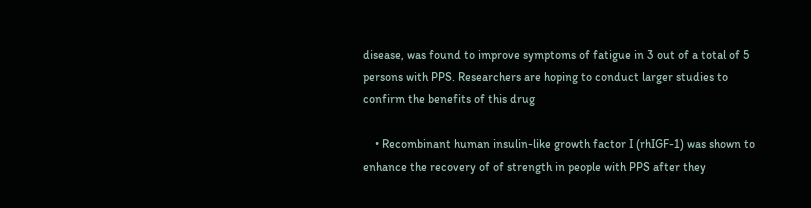disease, was found to improve symptoms of fatigue in 3 out of a total of 5 persons with PPS. Researchers are hoping to conduct larger studies to confirm the benefits of this drug

    • Recombinant human insulin-like growth factor I (rhIGF-1) was shown to enhance the recovery of of strength in people with PPS after they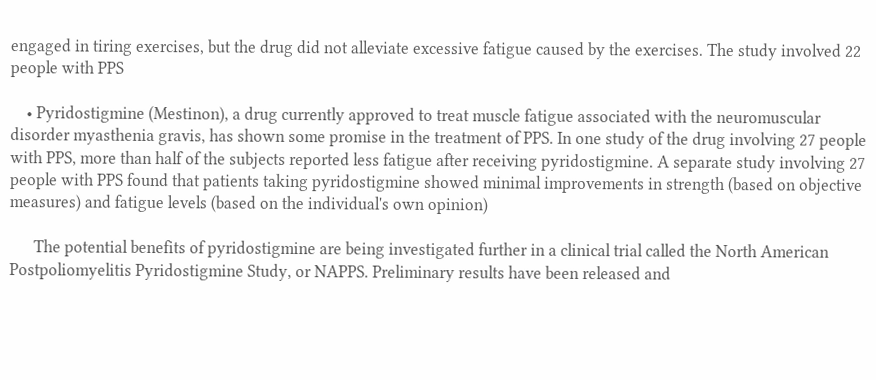engaged in tiring exercises, but the drug did not alleviate excessive fatigue caused by the exercises. The study involved 22 people with PPS

    • Pyridostigmine (Mestinon), a drug currently approved to treat muscle fatigue associated with the neuromuscular disorder myasthenia gravis, has shown some promise in the treatment of PPS. In one study of the drug involving 27 people with PPS, more than half of the subjects reported less fatigue after receiving pyridostigmine. A separate study involving 27 people with PPS found that patients taking pyridostigmine showed minimal improvements in strength (based on objective measures) and fatigue levels (based on the individual's own opinion)

      The potential benefits of pyridostigmine are being investigated further in a clinical trial called the North American Postpoliomyelitis Pyridostigmine Study, or NAPPS. Preliminary results have been released and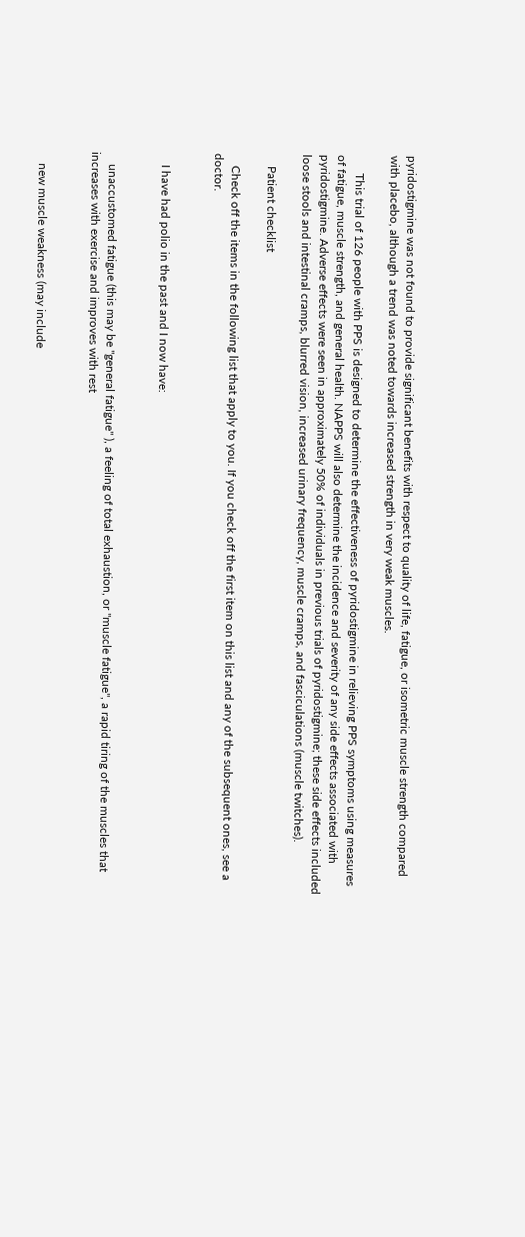pyridostigmine was not found to provide significant benefits with respect to quality of life, fatigue, or isometric muscle strength compared with placebo, although a trend was noted towards increased strength in very weak muscles.

      This trial of 126 people with PPS is designed to determine the effectiveness of pyridostigmine in relieving PPS symptoms using measures of fatigue, muscle strength, and general health. NAPPS will also determine the incidence and severity of any side effects associated with pyridostigmine. Adverse effects were seen in approximately 50% of individuals in previous trials of pyridostigmine; these side effects included loose stools and intestinal cramps, blurred vision, increased urinary frequency, muscle cramps, and fasciculations (muscle twitches).

    Patient checklist

    Check off the items in the following list that apply to you. If you check off the first item on this list and any of the subsequent ones, see a doctor.


    I have had polio in the past and I now have:


    unaccustomed fatigue (this may be "general fatigue" ), a feeling of total exhaustion, or "muscle fatigue", a rapid tiring of the muscles that increases with exercise and improves with rest


    new muscle weakness (may include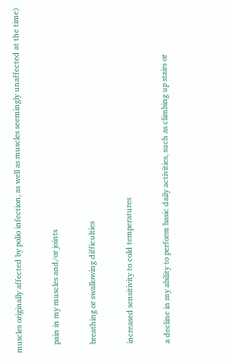muscles originally affected by polio infection, as well as muscles seemingly unaffected at the time)


    pain in my muscles and/or joints


    breathing or swallowing difficulties


    increased sensitivity to cold temperatures


    a decline in my ability to perform basic daily activities, such as climbing up stairs or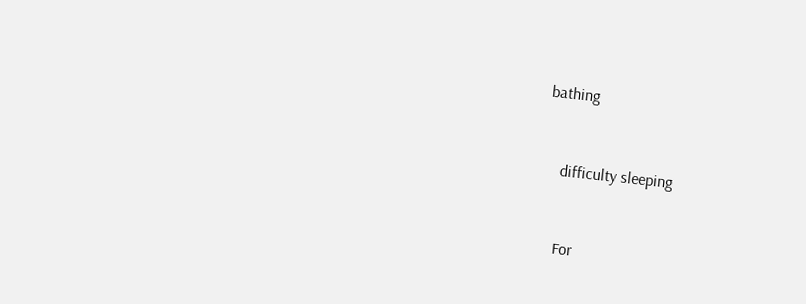bathing


    difficulty sleeping


    For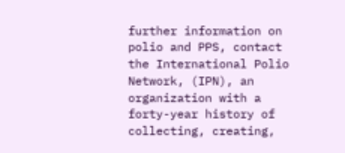further information on polio and PPS, contact the International Polio Network, (IPN), an organization with a forty-year history of collecting, creating,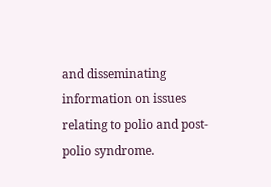and disseminating information on issues relating to polio and post-polio syndrome.